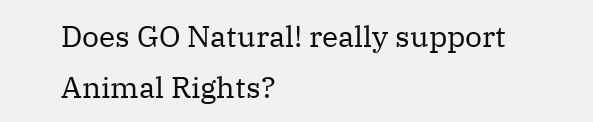Does GO Natural! really support Animal Rights?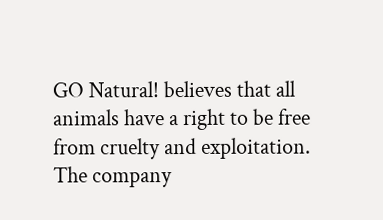GO Natural! believes that all animals have a right to be free from cruelty and exploitation. The company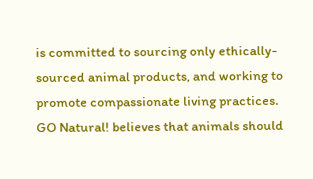is committed to sourcing only ethically-sourced animal products, and working to promote compassionate living practices. GO Natural! believes that animals should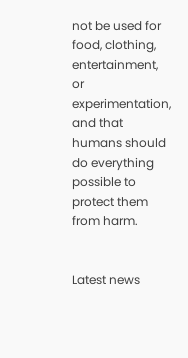not be used for food, clothing, entertainment, or experimentation, and that humans should do everything possible to protect them from harm.


Latest news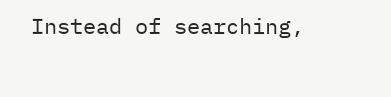Instead of searching,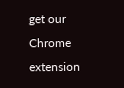get our Chrome extension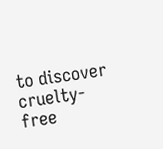to discover cruelty-free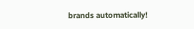brands automatically!